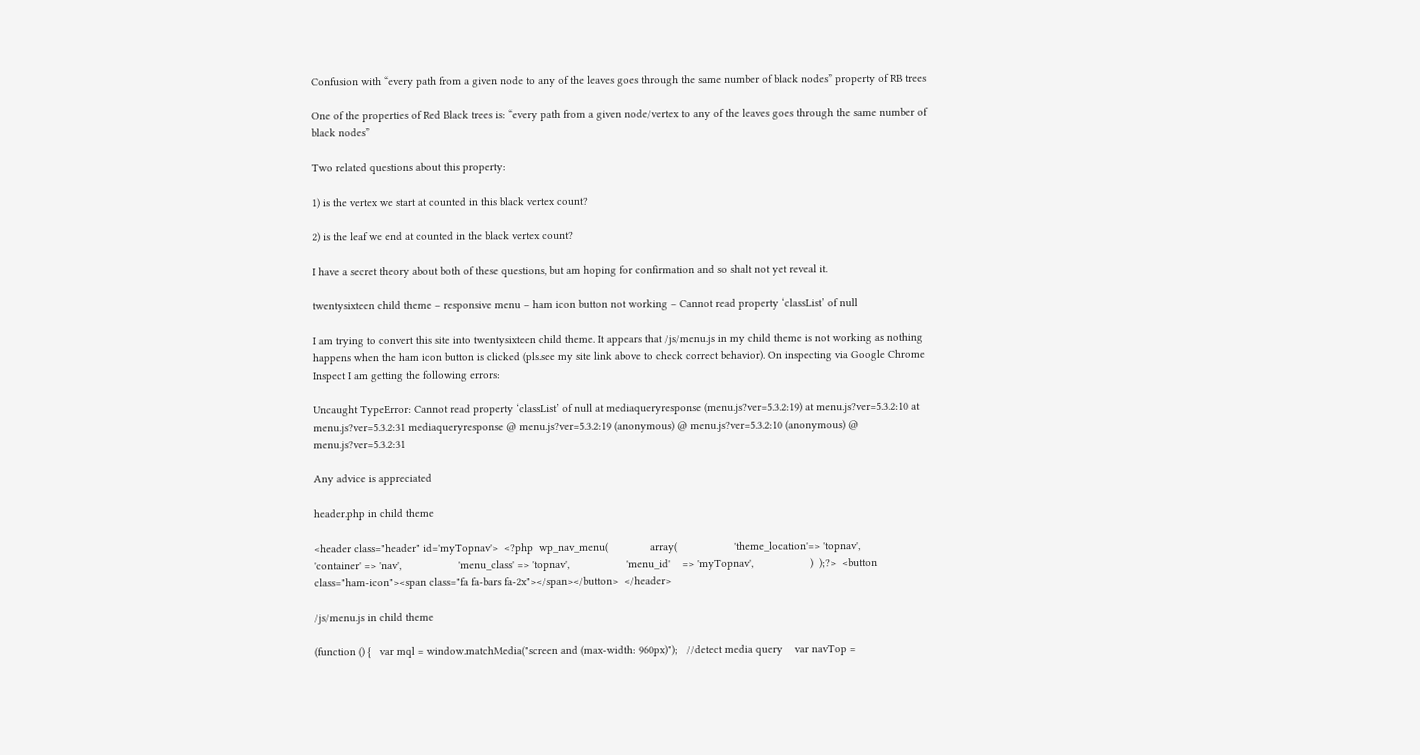Confusion with “every path from a given node to any of the leaves goes through the same number of black nodes” property of RB trees

One of the properties of Red Black trees is: “every path from a given node/vertex to any of the leaves goes through the same number of black nodes”

Two related questions about this property:

1) is the vertex we start at counted in this black vertex count?

2) is the leaf we end at counted in the black vertex count?

I have a secret theory about both of these questions, but am hoping for confirmation and so shalt not yet reveal it.

twentysixteen child theme – responsive menu – ham icon button not working – Cannot read property ‘classList’ of null

I am trying to convert this site into twentysixteen child theme. It appears that /js/menu.js in my child theme is not working as nothing happens when the ham icon button is clicked (pls.see my site link above to check correct behavior). On inspecting via Google Chrome Inspect I am getting the following errors:

Uncaught TypeError: Cannot read property ‘classList’ of null at mediaqueryresponse (menu.js?ver=5.3.2:19) at menu.js?ver=5.3.2:10 at menu.js?ver=5.3.2:31 mediaqueryresponse @ menu.js?ver=5.3.2:19 (anonymous) @ menu.js?ver=5.3.2:10 (anonymous) @ menu.js?ver=5.3.2:31

Any advice is appreciated

header.php in child theme

<header class="header" id='myTopnav'>  <?php  wp_nav_menu(              array(                   'theme_location'=> 'topnav',                   'container' => 'nav',                   'menu_class' => 'topnav',                   'menu_id'    => 'myTopnav',                   )  );?>  <button class="ham-icon"><span class="fa fa-bars fa-2x"></span></button>  </header>

/js/menu.js in child theme

(function () {   var mql = window.matchMedia("screen and (max-width: 960px)");   //detect media query    var navTop =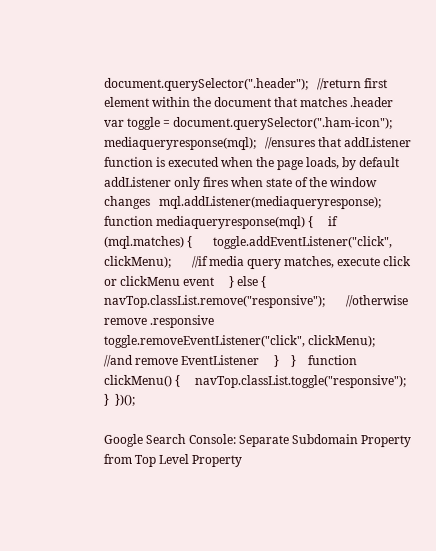document.querySelector(".header");   //return first element within the document that matches .header    var toggle = document.querySelector(".ham-icon");    mediaqueryresponse(mql);   //ensures that addListener function is executed when the page loads, by default addListener only fires when state of the window changes   mql.addListener(mediaqueryresponse);    function mediaqueryresponse(mql) {     if (mql.matches) {       toggle.addEventListener("click", clickMenu);       //if media query matches, execute click or clickMenu event     } else {       navTop.classList.remove("responsive");       //otherwise remove .responsive       toggle.removeEventListener("click", clickMenu);       //and remove EventListener     }    }    function clickMenu() {     navTop.classList.toggle("responsive");   }  })();

Google Search Console: Separate Subdomain Property from Top Level Property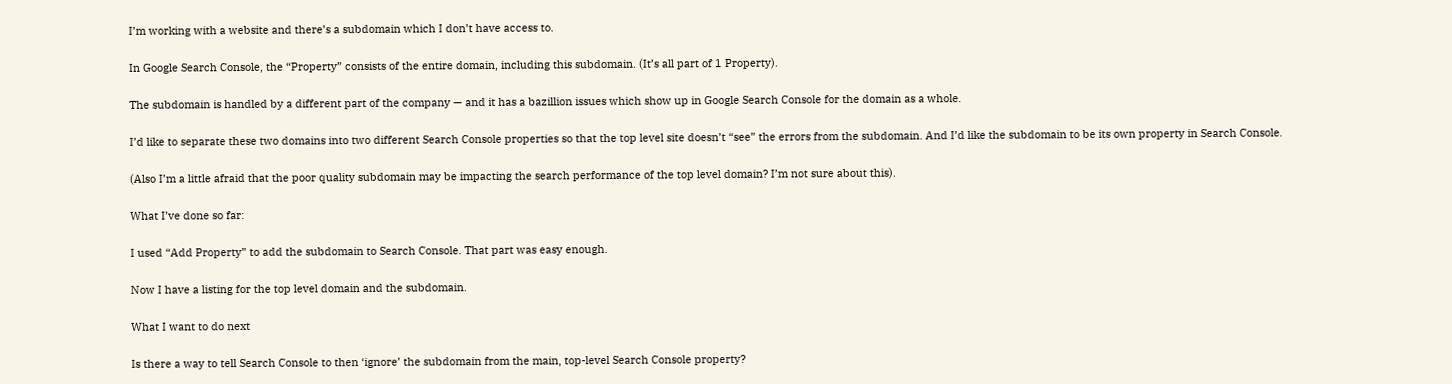I’m working with a website and there’s a subdomain which I don’t have access to.

In Google Search Console, the “Property” consists of the entire domain, including this subdomain. (It’s all part of 1 Property).

The subdomain is handled by a different part of the company — and it has a bazillion issues which show up in Google Search Console for the domain as a whole.

I’d like to separate these two domains into two different Search Console properties so that the top level site doesn’t “see” the errors from the subdomain. And I’d like the subdomain to be its own property in Search Console.

(Also I’m a little afraid that the poor quality subdomain may be impacting the search performance of the top level domain? I’m not sure about this).

What I’ve done so far:

I used “Add Property” to add the subdomain to Search Console. That part was easy enough.

Now I have a listing for the top level domain and the subdomain.

What I want to do next

Is there a way to tell Search Console to then ‘ignore’ the subdomain from the main, top-level Search Console property?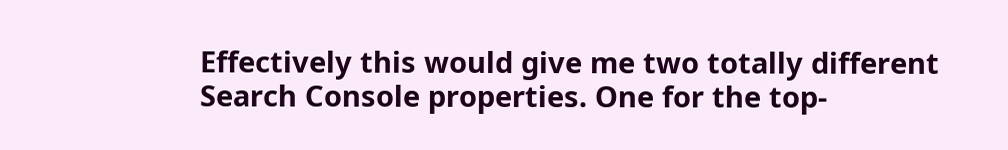Effectively this would give me two totally different Search Console properties. One for the top-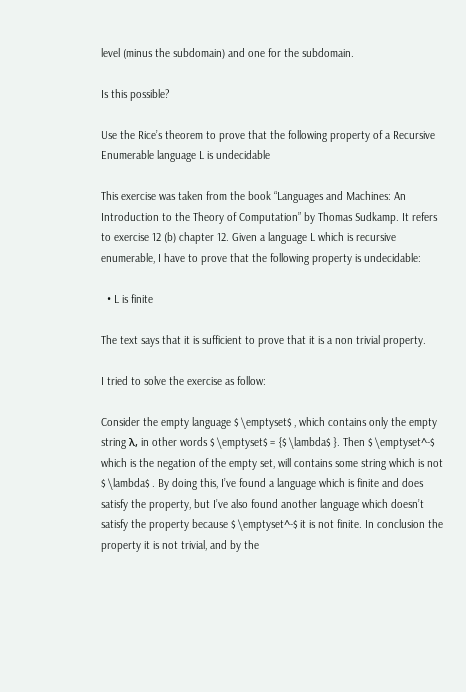level (minus the subdomain) and one for the subdomain.

Is this possible?

Use the Rice’s theorem to prove that the following property of a Recursive Enumerable language L is undecidable

This exercise was taken from the book “Languages and Machines: An Introduction to the Theory of Computation” by Thomas Sudkamp. It refers to exercise 12 (b) chapter 12. Given a language L which is recursive enumerable, I have to prove that the following property is undecidable:

  • L is finite

The text says that it is sufficient to prove that it is a non trivial property.

I tried to solve the exercise as follow:

Consider the empty language $ \emptyset$ , which contains only the empty string λ, in other words $ \emptyset$ = {$ \lambda$ }. Then $ \emptyset^-$ which is the negation of the empty set, will contains some string which is not $ \lambda$ . By doing this, I’ve found a language which is finite and does satisfy the property, but I’ve also found another language which doesn’t satisfy the property because $ \emptyset^-$ it is not finite. In conclusion the property it is not trivial, and by the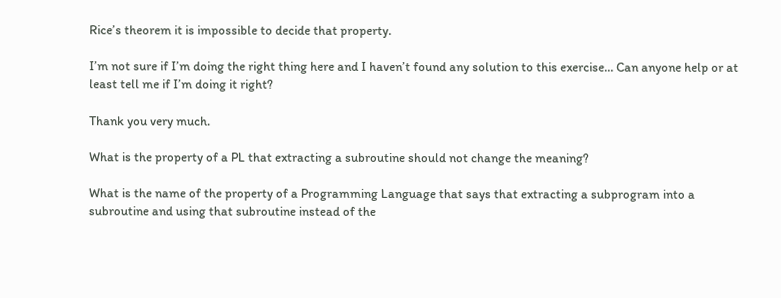Rice’s theorem it is impossible to decide that property.

I’m not sure if I’m doing the right thing here and I haven’t found any solution to this exercise… Can anyone help or at least tell me if I’m doing it right?

Thank you very much.

What is the property of a PL that extracting a subroutine should not change the meaning?

What is the name of the property of a Programming Language that says that extracting a subprogram into a subroutine and using that subroutine instead of the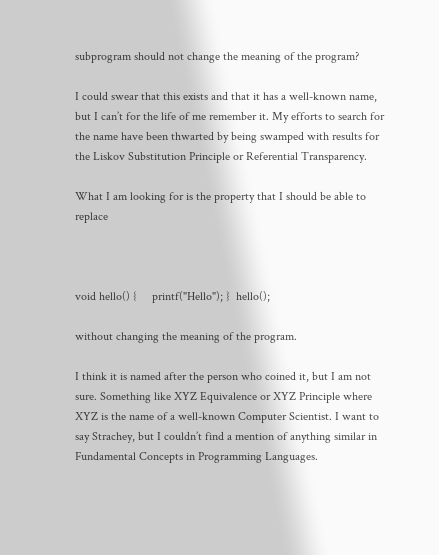subprogram should not change the meaning of the program?

I could swear that this exists and that it has a well-known name, but I can’t for the life of me remember it. My efforts to search for the name have been thwarted by being swamped with results for the Liskov Substitution Principle or Referential Transparency.

What I am looking for is the property that I should be able to replace



void hello() {     printf("Hello"); }  hello();

without changing the meaning of the program.

I think it is named after the person who coined it, but I am not sure. Something like XYZ Equivalence or XYZ Principle where XYZ is the name of a well-known Computer Scientist. I want to say Strachey, but I couldn’t find a mention of anything similar in Fundamental Concepts in Programming Languages.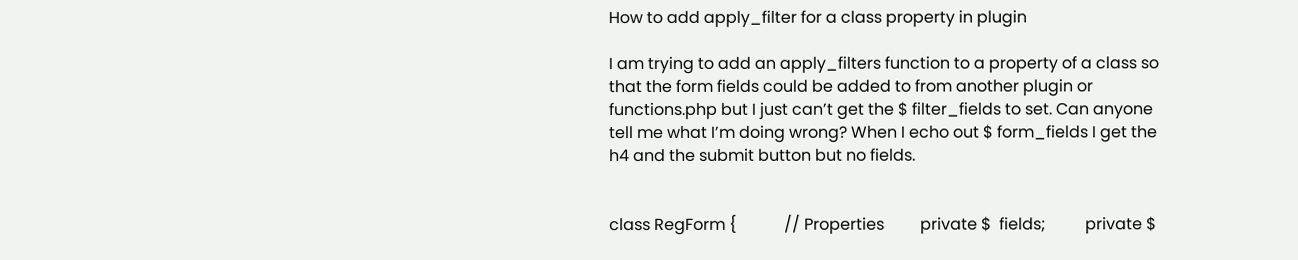How to add apply_filter for a class property in plugin

I am trying to add an apply_filters function to a property of a class so that the form fields could be added to from another plugin or functions.php but I just can’t get the $ filter_fields to set. Can anyone tell me what I’m doing wrong? When I echo out $ form_fields I get the h4 and the submit button but no fields.


class RegForm {            // Properties         private $  fields;          private $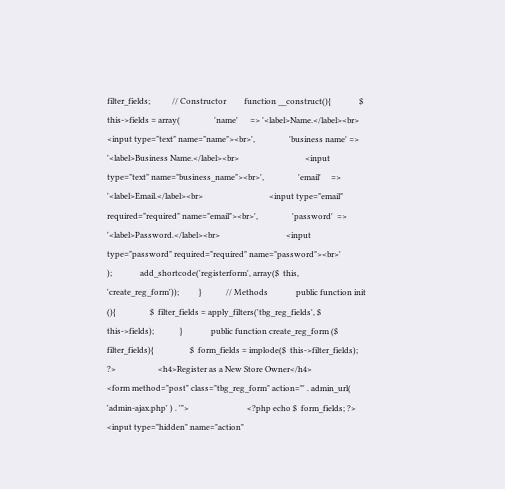filter_fields;           // Constructor         function __construct(){              $  this->fields = array(                 'name'      => '<label>Name.</label><br>                                 <input type="text" name="name"><br>',                 'business name' => '<label>Business Name.</label><br>                                 <input type="text" name="business_name"><br>',                 'email'     => '<label>Email.</label><br>                                 <input type="email" required="required" name="email"><br>',                 'password'  => '<label>Password.</label><br>                                 <input type="password" required="required" name="password"><br>'                 );              add_shortcode('registerform', array($  this, 'create_reg_form'));          }            // Methods              public function init (){                 $  filter_fields = apply_filters('tbg_reg_fields', $  this->fields);             }              public function create_reg_form ($  filter_fields){                  $  form_fields = implode($  this->filter_fields);                   ?>                     <h4>Register as a New Store Owner</h4>                         <form method="post" class="tbg_reg_form" action="' . admin_url( 'admin-ajax.php' ) . '">                             <?php echo $  form_fields; ?>                             <input type="hidden" name="action"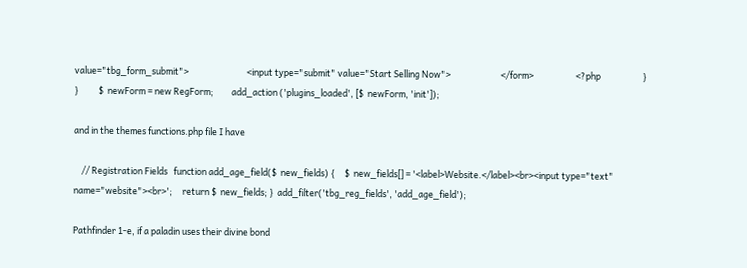value="tbg_form_submit">                             <input type="submit" value="Start Selling Now">                         </form>                     <?php                     }                 }          $  newForm = new RegForm;         add_action ('plugins_loaded', [$  newForm, 'init']);

and in the themes functions.php file I have

    // Registration Fields   function add_age_field($  new_fields) {     $  new_fields[] = '<label>Website.</label><br><input type="text" name="website"><br>';     return $  new_fields; }  add_filter('tbg_reg_fields', 'add_age_field');

Pathfinder 1-e, if a paladin uses their divine bond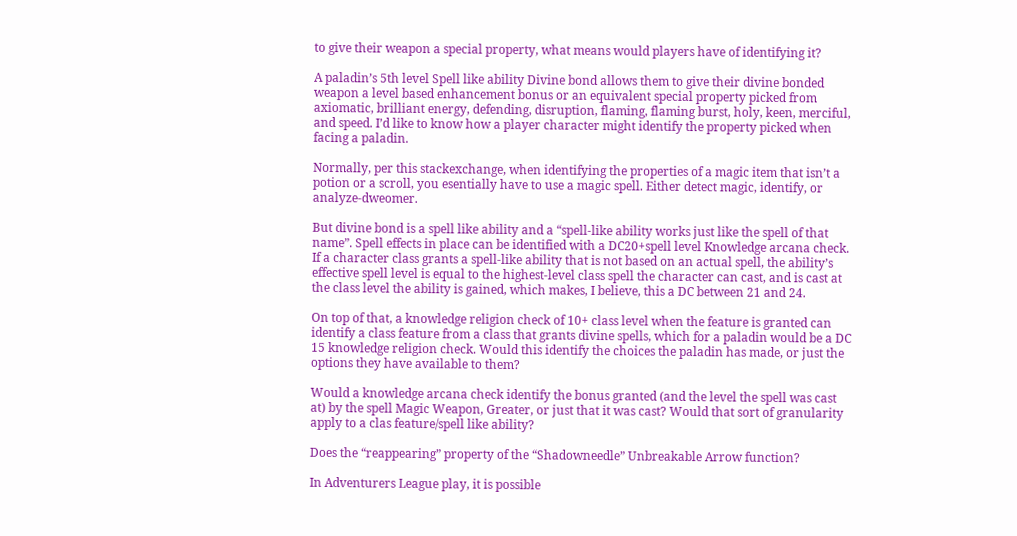to give their weapon a special property, what means would players have of identifying it?

A paladin’s 5th level Spell like ability Divine bond allows them to give their divine bonded weapon a level based enhancement bonus or an equivalent special property picked from axiomatic, brilliant energy, defending, disruption, flaming, flaming burst, holy, keen, merciful, and speed. I’d like to know how a player character might identify the property picked when facing a paladin.

Normally, per this stackexchange, when identifying the properties of a magic item that isn’t a potion or a scroll, you esentially have to use a magic spell. Either detect magic, identify, or analyze-dweomer.

But divine bond is a spell like ability and a “spell-like ability works just like the spell of that name”. Spell effects in place can be identified with a DC20+spell level Knowledge arcana check. If a character class grants a spell-like ability that is not based on an actual spell, the ability’s effective spell level is equal to the highest-level class spell the character can cast, and is cast at the class level the ability is gained, which makes, I believe, this a DC between 21 and 24.

On top of that, a knowledge religion check of 10+ class level when the feature is granted can identify a class feature from a class that grants divine spells, which for a paladin would be a DC 15 knowledge religion check. Would this identify the choices the paladin has made, or just the options they have available to them?

Would a knowledge arcana check identify the bonus granted (and the level the spell was cast at) by the spell Magic Weapon, Greater, or just that it was cast? Would that sort of granularity apply to a clas feature/spell like ability?

Does the “reappearing” property of the “Shadowneedle” Unbreakable Arrow function?

In Adventurers League play, it is possible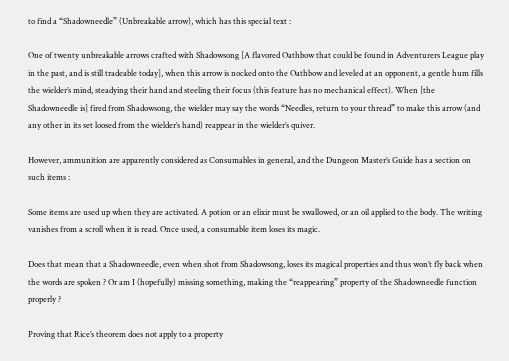to find a “Shadowneedle” (Unbreakable arrow), which has this special text :

One of twenty unbreakable arrows crafted with Shadowsong [A flavored Oathbow that could be found in Adventurers League play in the past, and is still tradeable today], when this arrow is nocked onto the Oathbow and leveled at an opponent, a gentle hum fills the wielder’s mind, steadying their hand and steeling their focus (this feature has no mechanical effect). When [the Shadowneedle is] fired from Shadowsong, the wielder may say the words “Needles, return to your thread” to make this arrow (and any other in its set loosed from the wielder’s hand) reappear in the wielder’s quiver.

However, ammunition are apparently considered as Consumables in general, and the Dungeon Master’s Guide has a section on such items :

Some items are used up when they are activated. A potion or an elixir must be swallowed, or an oil applied to the body. The writing vanishes from a scroll when it is read. Once used, a consumable item loses its magic.

Does that mean that a Shadowneedle, even when shot from Shadowsong, loses its magical properties and thus won’t fly back when the words are spoken ? Or am I (hopefully) missing something, making the “reappearing” property of the Shadowneedle function properly ?

Proving that Rice’s theorem does not apply to a property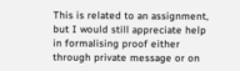This is related to an assignment, but I would still appreciate help in formalising proof either through private message or on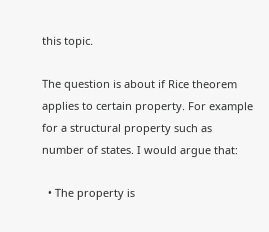this topic.

The question is about if Rice theorem applies to certain property. For example for a structural property such as number of states. I would argue that:

  • The property is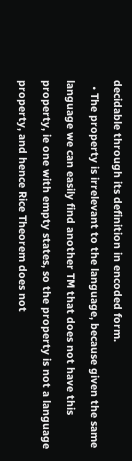decidable through its definition in encoded form.
  • The property is irrelevant to the language, because given the same language we can easily find another TM that does not have this property, ie one with empty states, so the property is not a language property, and hence Rice Theorem does not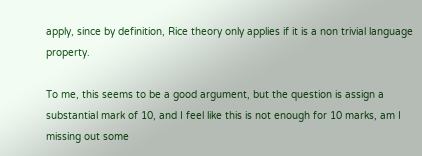apply, since by definition, Rice theory only applies if it is a non trivial language property.

To me, this seems to be a good argument, but the question is assign a substantial mark of 10, and I feel like this is not enough for 10 marks, am I missing out some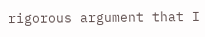rigorous argument that I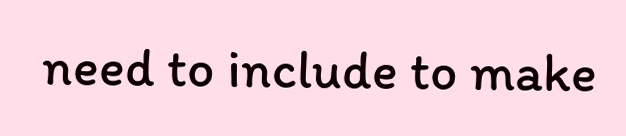need to include to make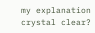my explanation crystal clear?